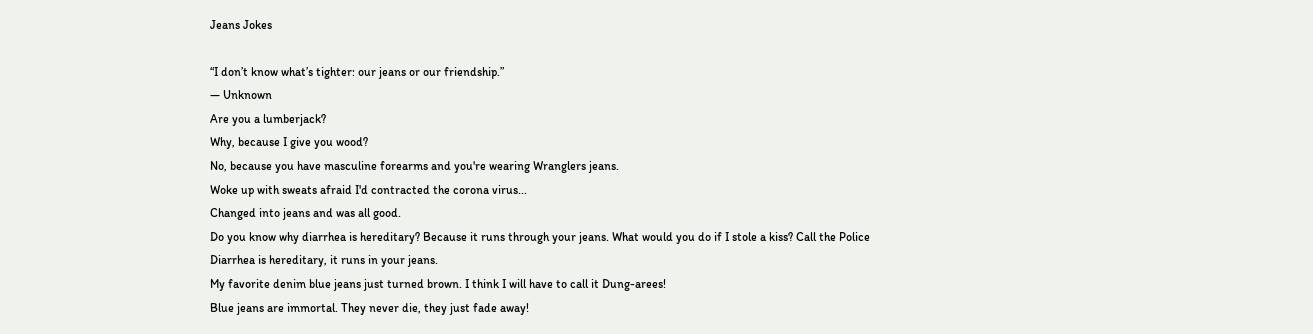Jeans Jokes

“I don’t know what’s tighter: our jeans or our friendship.”
— Unknown
Are you a lumberjack?
Why, because I give you wood?
No, because you have masculine forearms and you're wearing Wranglers jeans.
Woke up with sweats afraid I'd contracted the corona virus...
Changed into jeans and was all good.
Do you know why diarrhea is hereditary? Because it runs through your jeans. What would you do if I stole a kiss? Call the Police
Diarrhea is hereditary, it runs in your jeans.
My favorite denim blue jeans just turned brown. I think I will have to call it Dung-arees!
Blue jeans are immortal. They never die, they just fade away!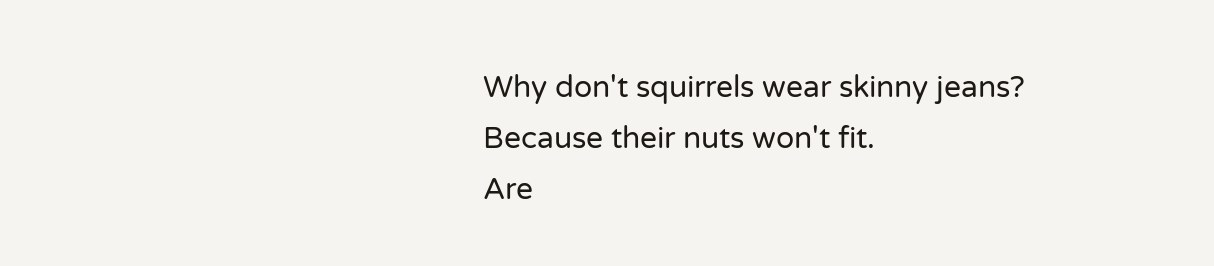Why don't squirrels wear skinny jeans?
Because their nuts won't fit.
Are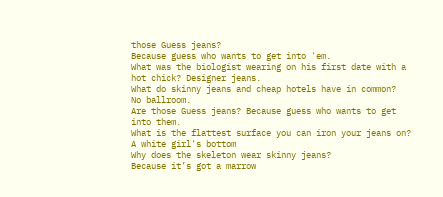those Guess jeans?
Because guess who wants to get into 'em.
What was the biologist wearing on his first date with a hot chick? Designer jeans.
What do skinny jeans and cheap hotels have in common?
No ballroom.
Are those Guess jeans? Because guess who wants to get into them.
What is the flattest surface you can iron your jeans on? A white girl's bottom
Why does the skeleton wear skinny jeans?
Because it’s got a marrow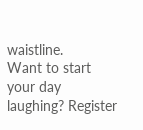waistline.
Want to start your day laughing? Register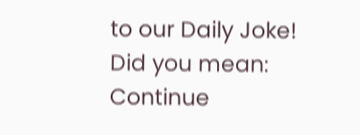to our Daily Joke!
Did you mean:
Continue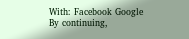With: Facebook Google
By continuing,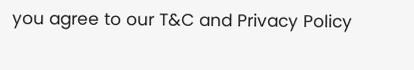you agree to our T&C and Privacy Policy